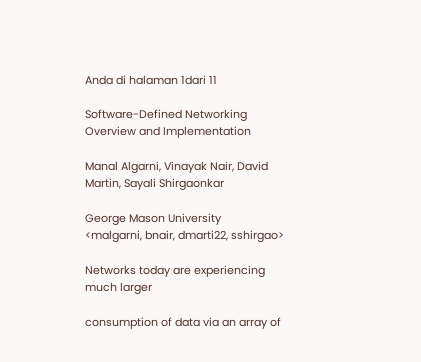Anda di halaman 1dari 11

Software-Defined Networking Overview and Implementation

Manal Algarni, Vinayak Nair, David Martin, Sayali Shirgaonkar

George Mason University
<malgarni, bnair, dmarti22, sshirgao>

Networks today are experiencing much larger

consumption of data via an array of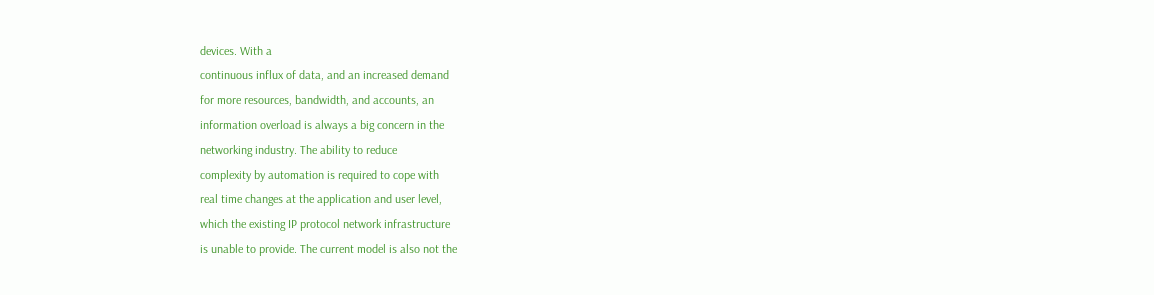devices. With a
continuous influx of data, and an increased demand
for more resources, bandwidth, and accounts, an
information overload is always a big concern in the
networking industry. The ability to reduce
complexity by automation is required to cope with
real time changes at the application and user level,
which the existing IP protocol network infrastructure
is unable to provide. The current model is also not the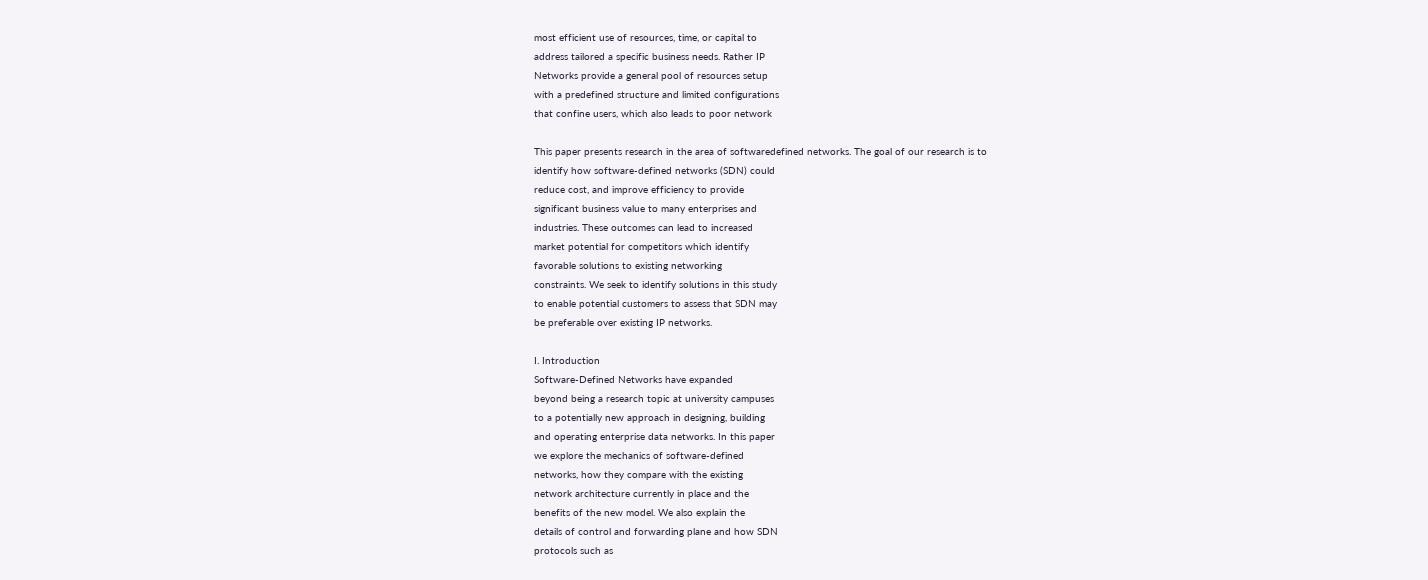most efficient use of resources, time, or capital to
address tailored a specific business needs. Rather IP
Networks provide a general pool of resources setup
with a predefined structure and limited configurations
that confine users, which also leads to poor network

This paper presents research in the area of softwaredefined networks. The goal of our research is to
identify how software-defined networks (SDN) could
reduce cost, and improve efficiency to provide
significant business value to many enterprises and
industries. These outcomes can lead to increased
market potential for competitors which identify
favorable solutions to existing networking
constraints. We seek to identify solutions in this study
to enable potential customers to assess that SDN may
be preferable over existing IP networks.

I. Introduction
Software-Defined Networks have expanded
beyond being a research topic at university campuses
to a potentially new approach in designing, building
and operating enterprise data networks. In this paper
we explore the mechanics of software-defined
networks, how they compare with the existing
network architecture currently in place and the
benefits of the new model. We also explain the
details of control and forwarding plane and how SDN
protocols such as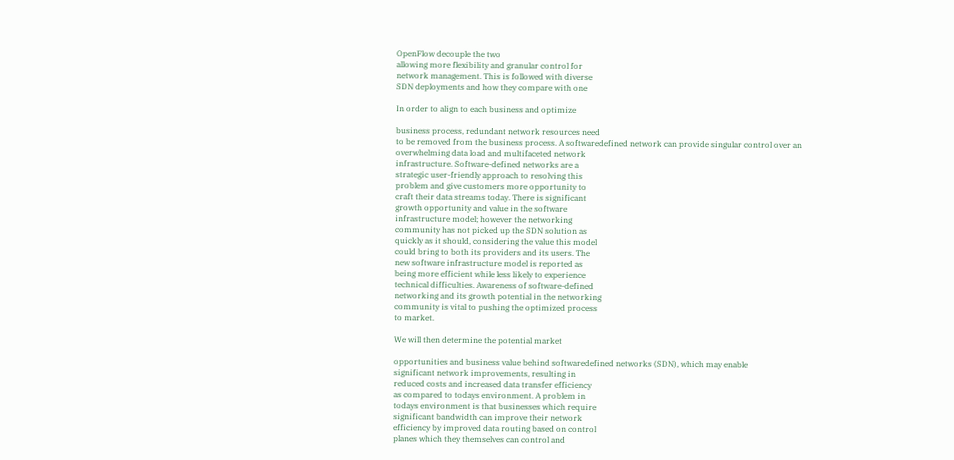OpenFlow decouple the two
allowing more flexibility and granular control for
network management. This is followed with diverse
SDN deployments and how they compare with one

In order to align to each business and optimize

business process, redundant network resources need
to be removed from the business process. A softwaredefined network can provide singular control over an
overwhelming data load and multifaceted network
infrastructure. Software-defined networks are a
strategic user-friendly approach to resolving this
problem and give customers more opportunity to
craft their data streams today. There is significant
growth opportunity and value in the software
infrastructure model; however the networking
community has not picked up the SDN solution as
quickly as it should, considering the value this model
could bring to both its providers and its users. The
new software infrastructure model is reported as
being more efficient while less likely to experience
technical difficulties. Awareness of software-defined
networking and its growth potential in the networking
community is vital to pushing the optimized process
to market.

We will then determine the potential market

opportunities and business value behind softwaredefined networks (SDN), which may enable
significant network improvements, resulting in
reduced costs and increased data transfer efficiency
as compared to todays environment. A problem in
todays environment is that businesses which require
significant bandwidth can improve their network
efficiency by improved data routing based on control
planes which they themselves can control and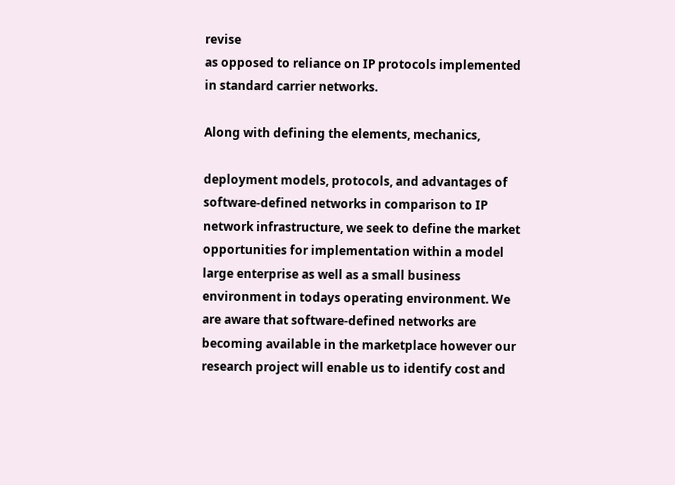revise
as opposed to reliance on IP protocols implemented
in standard carrier networks.

Along with defining the elements, mechanics,

deployment models, protocols, and advantages of
software-defined networks in comparison to IP
network infrastructure, we seek to define the market
opportunities for implementation within a model
large enterprise as well as a small business
environment in todays operating environment. We
are aware that software-defined networks are
becoming available in the marketplace however our
research project will enable us to identify cost and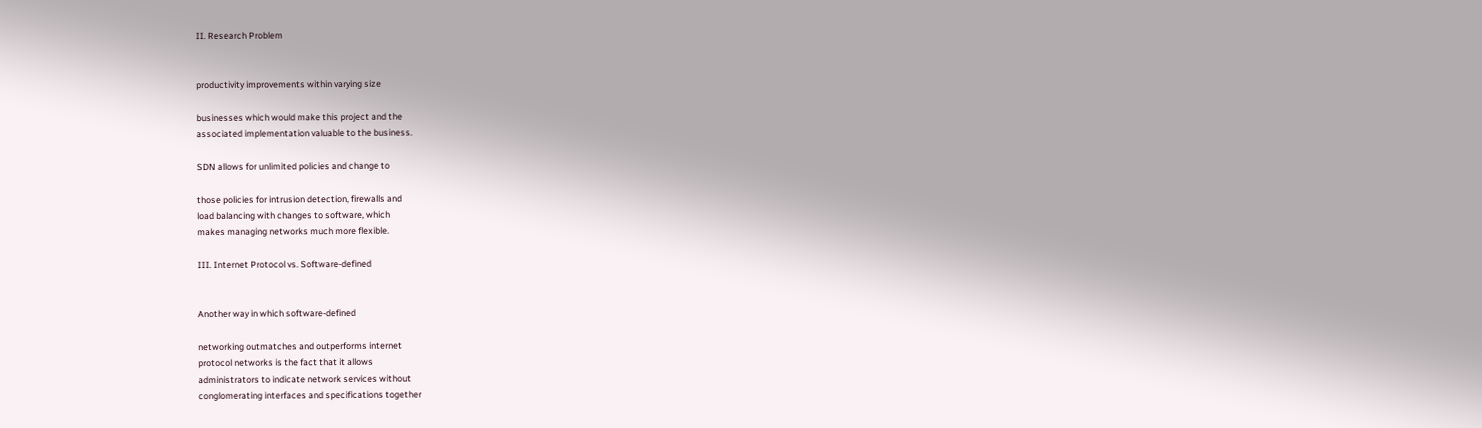II. Research Problem


productivity improvements within varying size

businesses which would make this project and the
associated implementation valuable to the business.

SDN allows for unlimited policies and change to

those policies for intrusion detection, firewalls and
load balancing with changes to software, which
makes managing networks much more flexible.

III. Internet Protocol vs. Software-defined


Another way in which software-defined

networking outmatches and outperforms internet
protocol networks is the fact that it allows
administrators to indicate network services without
conglomerating interfaces and specifications together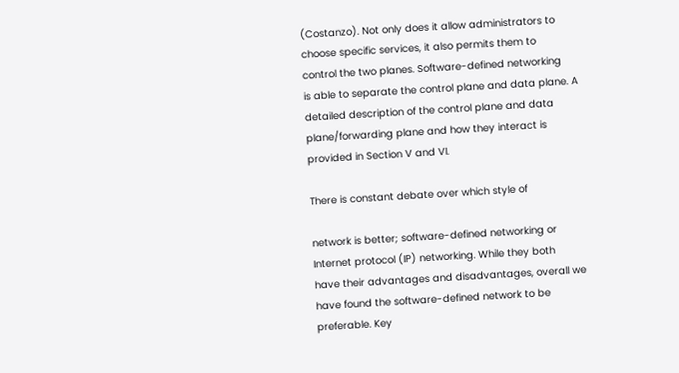(Costanzo). Not only does it allow administrators to
choose specific services, it also permits them to
control the two planes. Software-defined networking
is able to separate the control plane and data plane. A
detailed description of the control plane and data
plane/forwarding plane and how they interact is
provided in Section V and VI.

There is constant debate over which style of

network is better; software-defined networking or
Internet protocol (IP) networking. While they both
have their advantages and disadvantages, overall we
have found the software-defined network to be
preferable. Key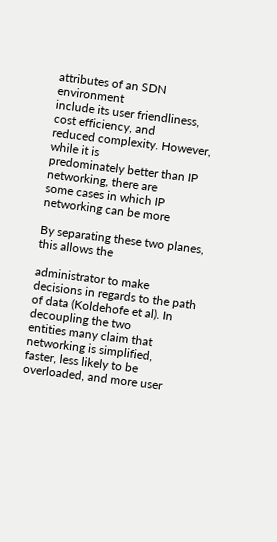attributes of an SDN environment
include its user friendliness, cost efficiency, and
reduced complexity. However, while it is
predominately better than IP networking, there are
some cases in which IP networking can be more

By separating these two planes, this allows the

administrator to make decisions in regards to the path
of data (Koldehofe et al). In decoupling the two
entities many claim that networking is simplified,
faster, less likely to be overloaded, and more user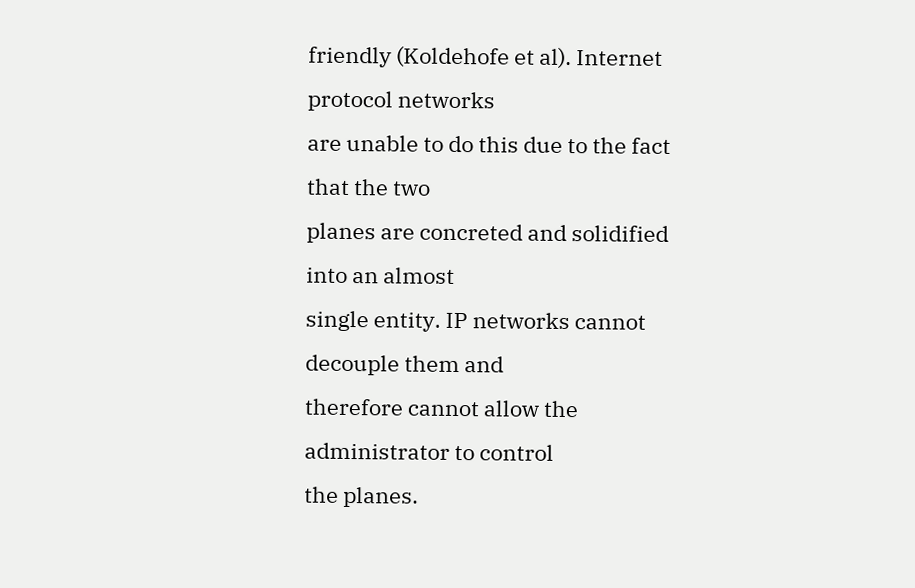friendly (Koldehofe et al). Internet protocol networks
are unable to do this due to the fact that the two
planes are concreted and solidified into an almost
single entity. IP networks cannot decouple them and
therefore cannot allow the administrator to control
the planes.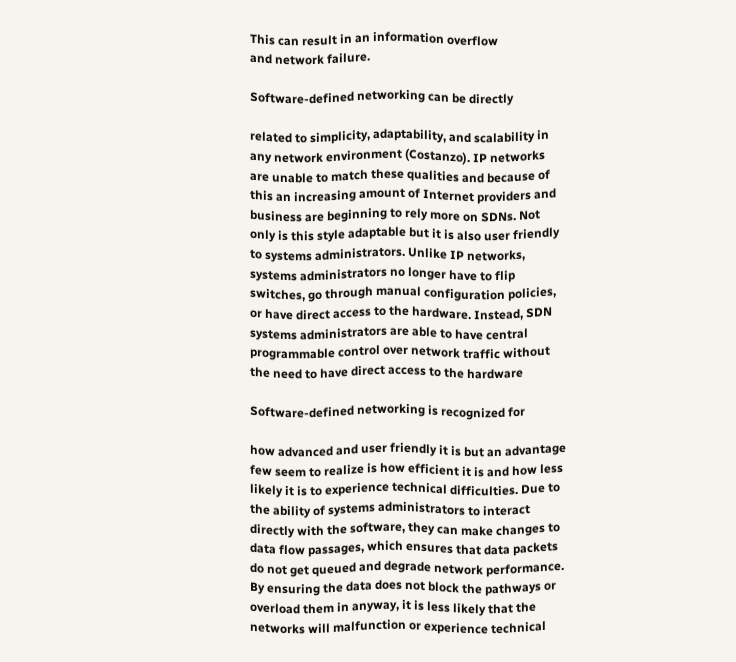This can result in an information overflow
and network failure.

Software-defined networking can be directly

related to simplicity, adaptability, and scalability in
any network environment (Costanzo). IP networks
are unable to match these qualities and because of
this an increasing amount of Internet providers and
business are beginning to rely more on SDNs. Not
only is this style adaptable but it is also user friendly
to systems administrators. Unlike IP networks,
systems administrators no longer have to flip
switches, go through manual configuration policies,
or have direct access to the hardware. Instead, SDN
systems administrators are able to have central
programmable control over network traffic without
the need to have direct access to the hardware

Software-defined networking is recognized for

how advanced and user friendly it is but an advantage
few seem to realize is how efficient it is and how less
likely it is to experience technical difficulties. Due to
the ability of systems administrators to interact
directly with the software, they can make changes to
data flow passages, which ensures that data packets
do not get queued and degrade network performance.
By ensuring the data does not block the pathways or
overload them in anyway, it is less likely that the
networks will malfunction or experience technical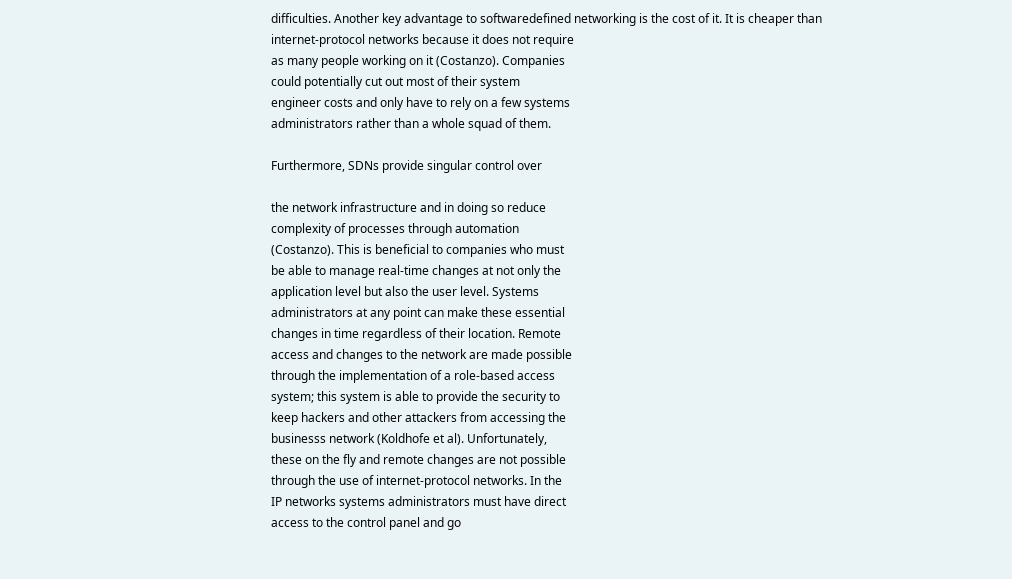difficulties. Another key advantage to softwaredefined networking is the cost of it. It is cheaper than
internet-protocol networks because it does not require
as many people working on it (Costanzo). Companies
could potentially cut out most of their system
engineer costs and only have to rely on a few systems
administrators rather than a whole squad of them.

Furthermore, SDNs provide singular control over

the network infrastructure and in doing so reduce
complexity of processes through automation
(Costanzo). This is beneficial to companies who must
be able to manage real-time changes at not only the
application level but also the user level. Systems
administrators at any point can make these essential
changes in time regardless of their location. Remote
access and changes to the network are made possible
through the implementation of a role-based access
system; this system is able to provide the security to
keep hackers and other attackers from accessing the
businesss network (Koldhofe et al). Unfortunately,
these on the fly and remote changes are not possible
through the use of internet-protocol networks. In the
IP networks systems administrators must have direct
access to the control panel and go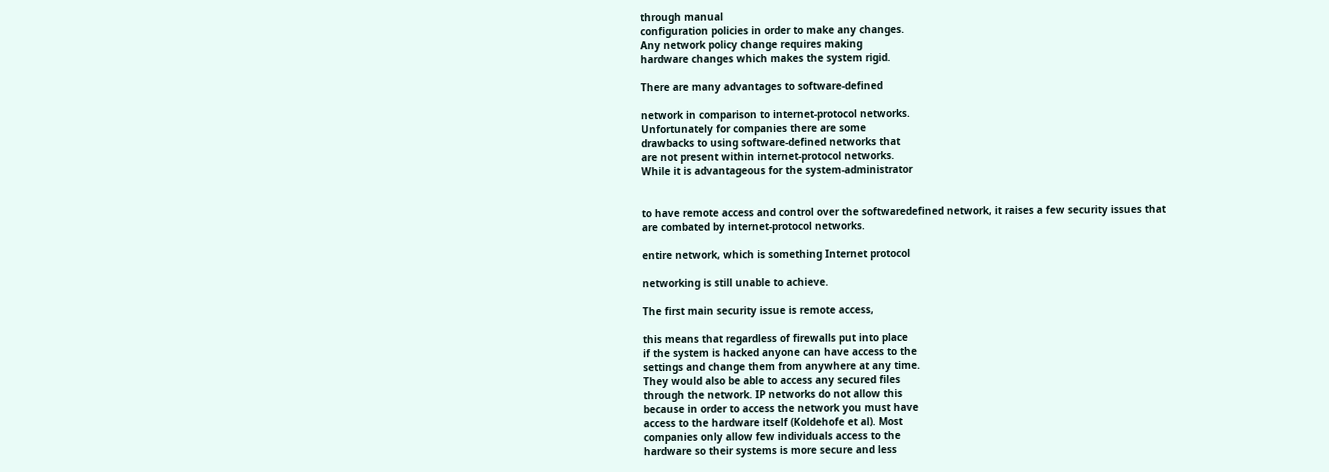through manual
configuration policies in order to make any changes.
Any network policy change requires making
hardware changes which makes the system rigid.

There are many advantages to software-defined

network in comparison to internet-protocol networks.
Unfortunately for companies there are some
drawbacks to using software-defined networks that
are not present within internet-protocol networks.
While it is advantageous for the system-administrator


to have remote access and control over the softwaredefined network, it raises a few security issues that
are combated by internet-protocol networks.

entire network, which is something Internet protocol

networking is still unable to achieve.

The first main security issue is remote access,

this means that regardless of firewalls put into place
if the system is hacked anyone can have access to the
settings and change them from anywhere at any time.
They would also be able to access any secured files
through the network. IP networks do not allow this
because in order to access the network you must have
access to the hardware itself (Koldehofe et al). Most
companies only allow few individuals access to the
hardware so their systems is more secure and less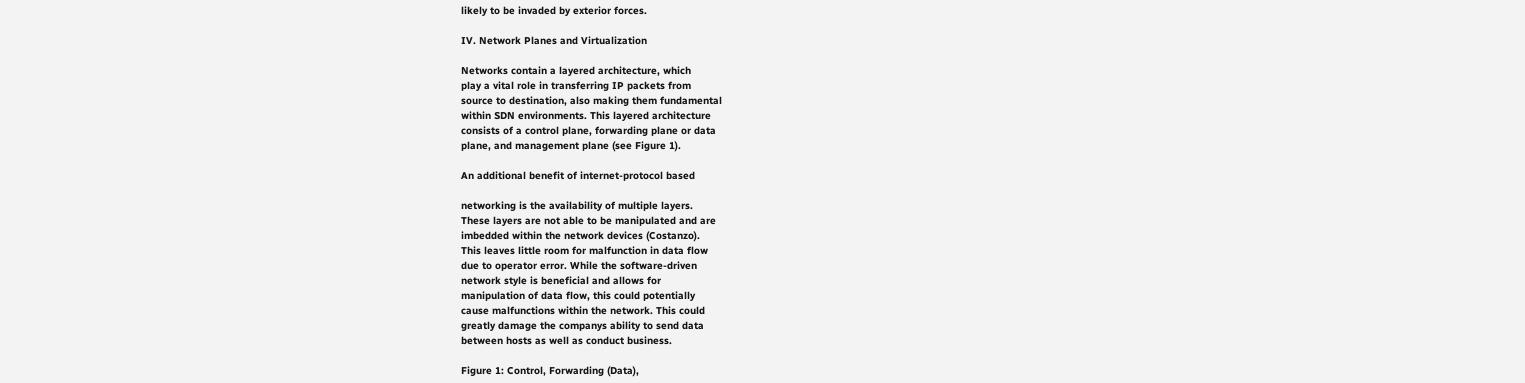likely to be invaded by exterior forces.

IV. Network Planes and Virtualization

Networks contain a layered architecture, which
play a vital role in transferring IP packets from
source to destination, also making them fundamental
within SDN environments. This layered architecture
consists of a control plane, forwarding plane or data
plane, and management plane (see Figure 1).

An additional benefit of internet-protocol based

networking is the availability of multiple layers.
These layers are not able to be manipulated and are
imbedded within the network devices (Costanzo).
This leaves little room for malfunction in data flow
due to operator error. While the software-driven
network style is beneficial and allows for
manipulation of data flow, this could potentially
cause malfunctions within the network. This could
greatly damage the companys ability to send data
between hosts as well as conduct business.

Figure 1: Control, Forwarding (Data),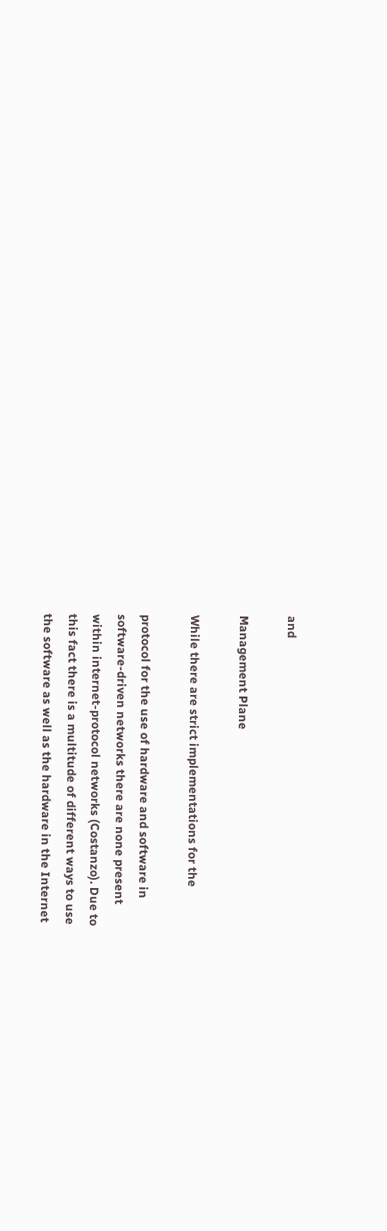and

Management Plane

While there are strict implementations for the

protocol for the use of hardware and software in
software-driven networks there are none present
within internet-protocol networks (Costanzo). Due to
this fact there is a multitude of different ways to use
the software as well as the hardware in the Internet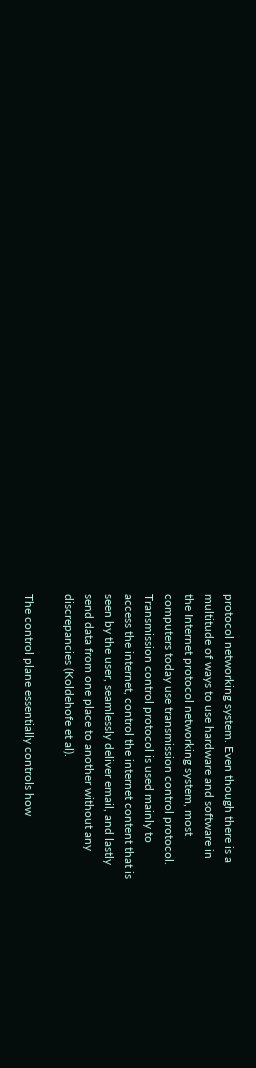protocol networking system. Even though there is a
multitude of ways to use hardware and software in
the Internet protocol networking system, most
computers today use transmission control protocol.
Transmission control protocol is used mainly to
access the internet, control the internet content that is
seen by the user, seamlessly deliver email, and lastly
send data from one place to another without any
discrepancies (Koldehofe et al).

The control plane essentially controls how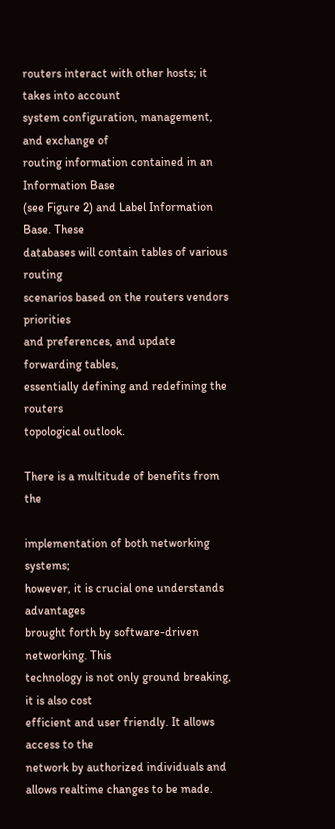routers interact with other hosts; it takes into account
system configuration, management, and exchange of
routing information contained in an Information Base
(see Figure 2) and Label Information Base. These
databases will contain tables of various routing
scenarios based on the routers vendors priorities
and preferences, and update forwarding tables,
essentially defining and redefining the routers
topological outlook.

There is a multitude of benefits from the

implementation of both networking systems;
however, it is crucial one understands advantages
brought forth by software-driven networking. This
technology is not only ground breaking, it is also cost
efficient and user friendly. It allows access to the
network by authorized individuals and allows realtime changes to be made.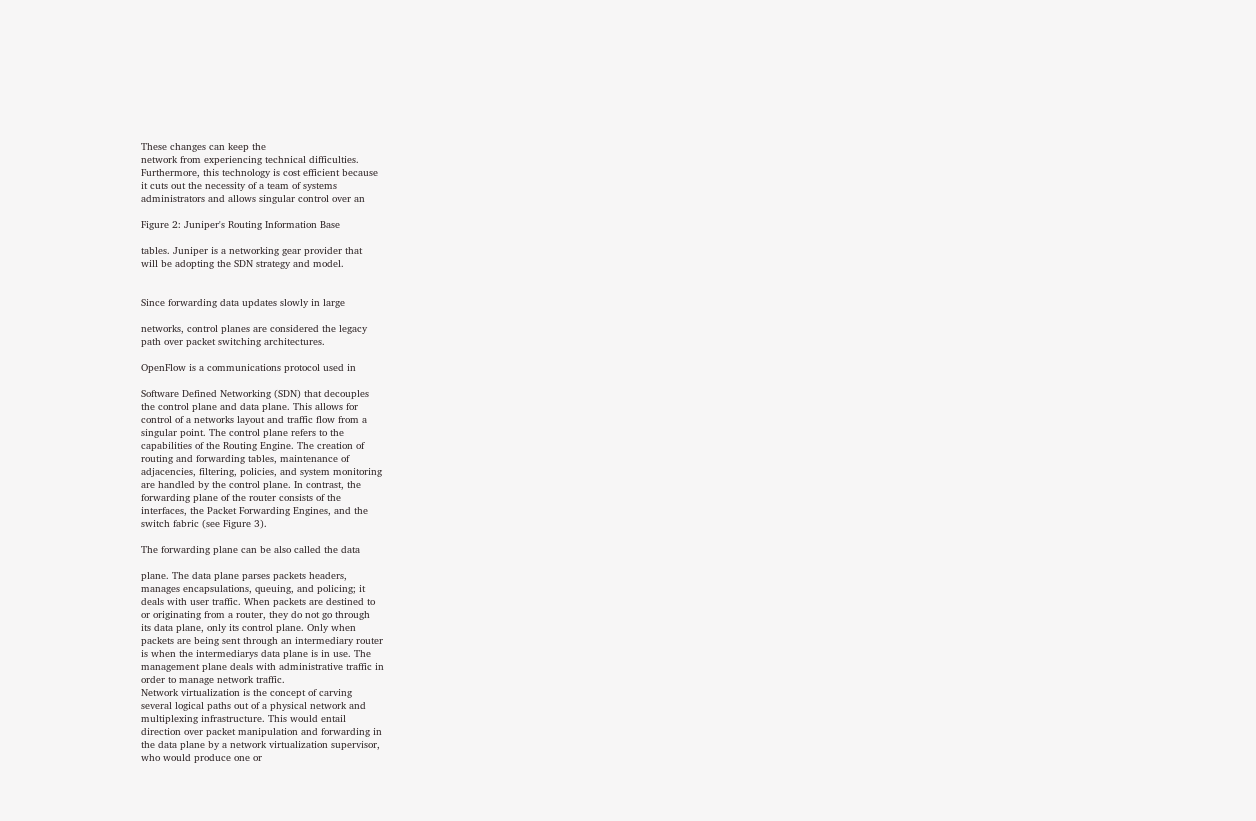These changes can keep the
network from experiencing technical difficulties.
Furthermore, this technology is cost efficient because
it cuts out the necessity of a team of systems
administrators and allows singular control over an

Figure 2: Juniper's Routing Information Base

tables. Juniper is a networking gear provider that
will be adopting the SDN strategy and model.


Since forwarding data updates slowly in large

networks, control planes are considered the legacy
path over packet switching architectures.

OpenFlow is a communications protocol used in

Software Defined Networking (SDN) that decouples
the control plane and data plane. This allows for
control of a networks layout and traffic flow from a
singular point. The control plane refers to the
capabilities of the Routing Engine. The creation of
routing and forwarding tables, maintenance of
adjacencies, filtering, policies, and system monitoring
are handled by the control plane. In contrast, the
forwarding plane of the router consists of the
interfaces, the Packet Forwarding Engines, and the
switch fabric (see Figure 3).

The forwarding plane can be also called the data

plane. The data plane parses packets headers,
manages encapsulations, queuing, and policing; it
deals with user traffic. When packets are destined to
or originating from a router, they do not go through
its data plane, only its control plane. Only when
packets are being sent through an intermediary router
is when the intermediarys data plane is in use. The
management plane deals with administrative traffic in
order to manage network traffic.
Network virtualization is the concept of carving
several logical paths out of a physical network and
multiplexing infrastructure. This would entail
direction over packet manipulation and forwarding in
the data plane by a network virtualization supervisor,
who would produce one or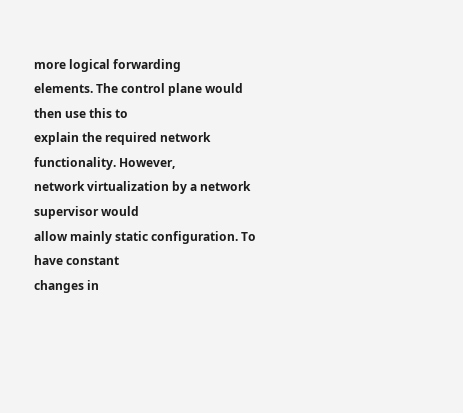more logical forwarding
elements. The control plane would then use this to
explain the required network functionality. However,
network virtualization by a network supervisor would
allow mainly static configuration. To have constant
changes in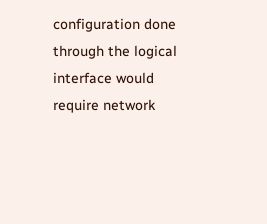configuration done through the logical
interface would require network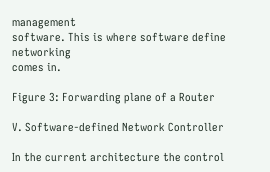management
software. This is where software define networking
comes in.

Figure 3: Forwarding plane of a Router

V. Software-defined Network Controller

In the current architecture the control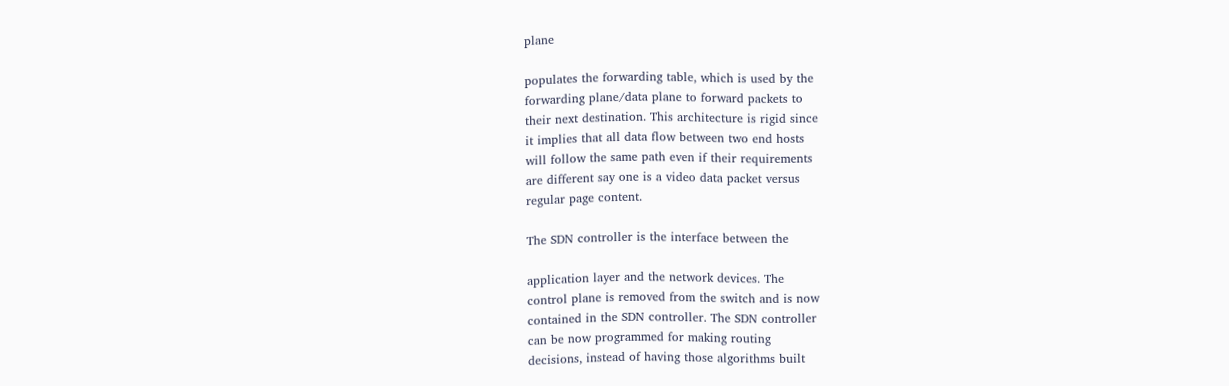plane

populates the forwarding table, which is used by the
forwarding plane/data plane to forward packets to
their next destination. This architecture is rigid since
it implies that all data flow between two end hosts
will follow the same path even if their requirements
are different say one is a video data packet versus
regular page content.

The SDN controller is the interface between the

application layer and the network devices. The
control plane is removed from the switch and is now
contained in the SDN controller. The SDN controller
can be now programmed for making routing
decisions, instead of having those algorithms built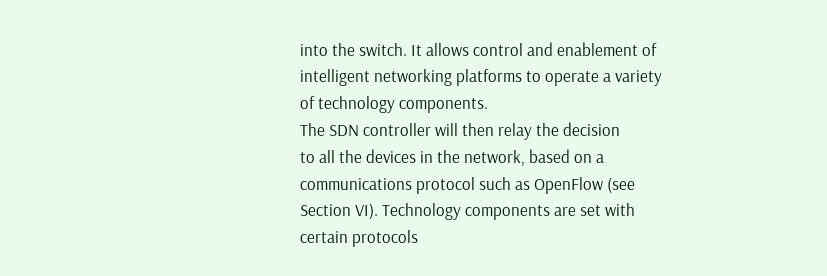into the switch. It allows control and enablement of
intelligent networking platforms to operate a variety
of technology components.
The SDN controller will then relay the decision
to all the devices in the network, based on a
communications protocol such as OpenFlow (see
Section VI). Technology components are set with
certain protocols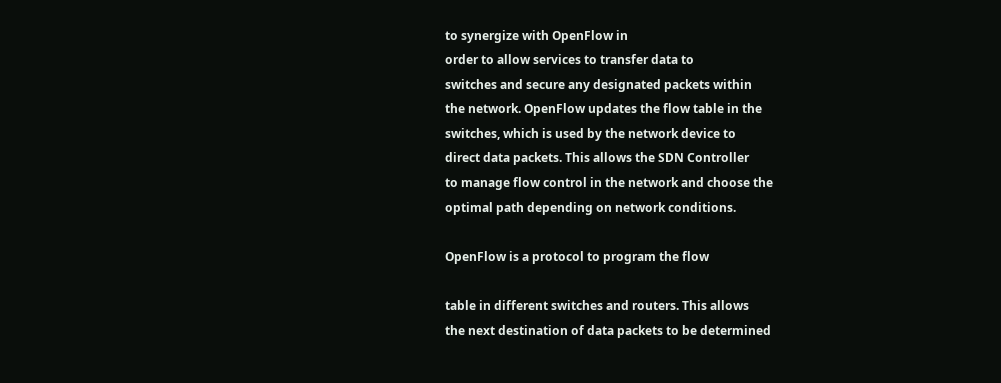to synergize with OpenFlow in
order to allow services to transfer data to
switches and secure any designated packets within
the network. OpenFlow updates the flow table in the
switches, which is used by the network device to
direct data packets. This allows the SDN Controller
to manage flow control in the network and choose the
optimal path depending on network conditions.

OpenFlow is a protocol to program the flow

table in different switches and routers. This allows
the next destination of data packets to be determined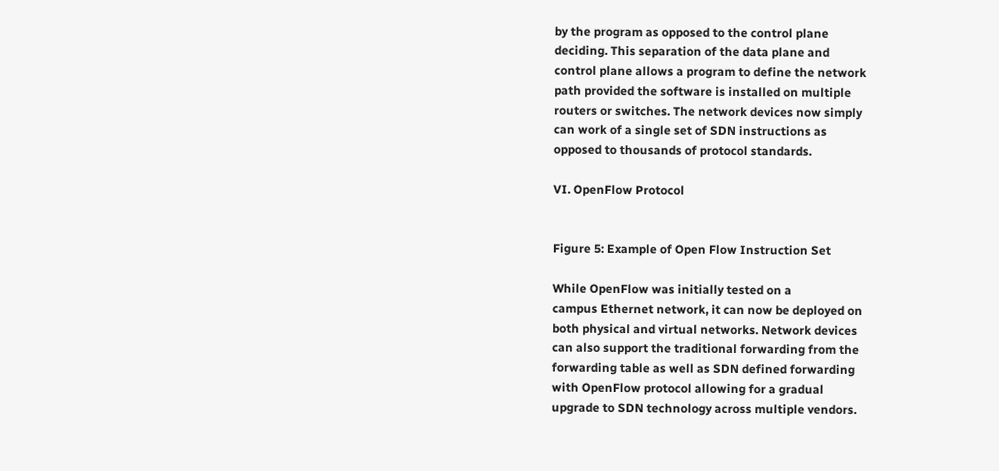by the program as opposed to the control plane
deciding. This separation of the data plane and
control plane allows a program to define the network
path provided the software is installed on multiple
routers or switches. The network devices now simply
can work of a single set of SDN instructions as
opposed to thousands of protocol standards.

VI. OpenFlow Protocol


Figure 5: Example of Open Flow Instruction Set

While OpenFlow was initially tested on a
campus Ethernet network, it can now be deployed on
both physical and virtual networks. Network devices
can also support the traditional forwarding from the
forwarding table as well as SDN defined forwarding
with OpenFlow protocol allowing for a gradual
upgrade to SDN technology across multiple vendors.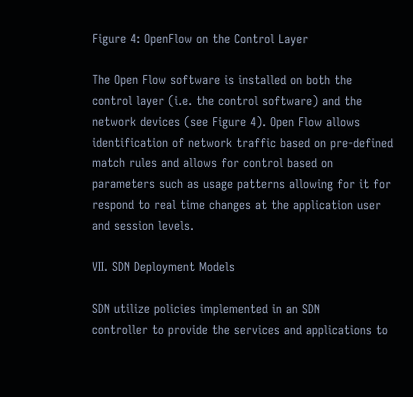Figure 4: OpenFlow on the Control Layer

The Open Flow software is installed on both the
control layer (i.e. the control software) and the
network devices (see Figure 4). Open Flow allows
identification of network traffic based on pre-defined
match rules and allows for control based on
parameters such as usage patterns allowing for it for
respond to real time changes at the application user
and session levels.

VII. SDN Deployment Models

SDN utilize policies implemented in an SDN
controller to provide the services and applications to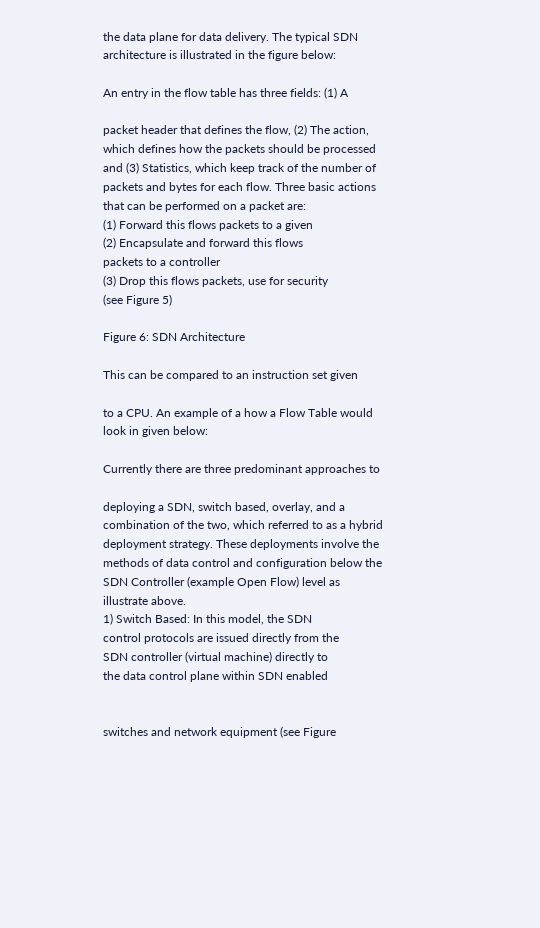the data plane for data delivery. The typical SDN
architecture is illustrated in the figure below:

An entry in the flow table has three fields: (1) A

packet header that defines the flow, (2) The action,
which defines how the packets should be processed
and (3) Statistics, which keep track of the number of
packets and bytes for each flow. Three basic actions
that can be performed on a packet are:
(1) Forward this flows packets to a given
(2) Encapsulate and forward this flows
packets to a controller
(3) Drop this flows packets, use for security
(see Figure 5)

Figure 6: SDN Architecture

This can be compared to an instruction set given

to a CPU. An example of a how a Flow Table would
look in given below:

Currently there are three predominant approaches to

deploying a SDN, switch based, overlay, and a
combination of the two, which referred to as a hybrid
deployment strategy. These deployments involve the
methods of data control and configuration below the
SDN Controller (example Open Flow) level as
illustrate above.
1) Switch Based: In this model, the SDN
control protocols are issued directly from the
SDN controller (virtual machine) directly to
the data control plane within SDN enabled


switches and network equipment (see Figure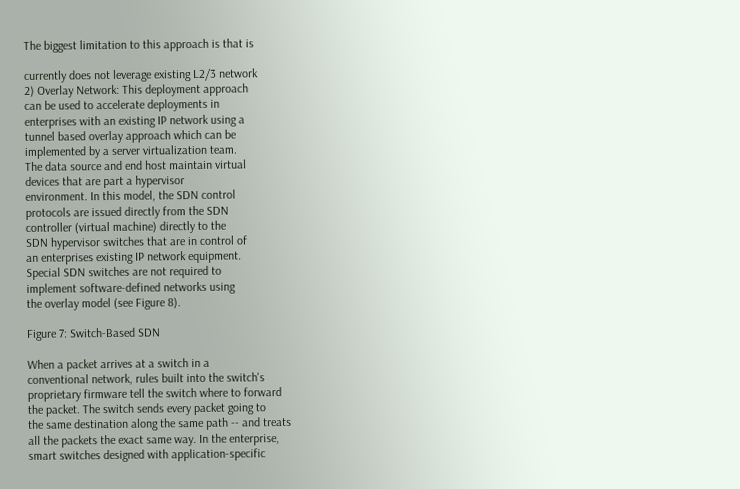The biggest limitation to this approach is that is

currently does not leverage existing L2/3 network
2) Overlay Network: This deployment approach
can be used to accelerate deployments in
enterprises with an existing IP network using a
tunnel based overlay approach which can be
implemented by a server virtualization team.
The data source and end host maintain virtual
devices that are part a hypervisor
environment. In this model, the SDN control
protocols are issued directly from the SDN
controller (virtual machine) directly to the
SDN hypervisor switches that are in control of
an enterprises existing IP network equipment.
Special SDN switches are not required to
implement software-defined networks using
the overlay model (see Figure 8).

Figure 7: Switch-Based SDN

When a packet arrives at a switch in a
conventional network, rules built into the switch's
proprietary firmware tell the switch where to forward
the packet. The switch sends every packet going to
the same destination along the same path -- and treats
all the packets the exact same way. In the enterprise,
smart switches designed with application-specific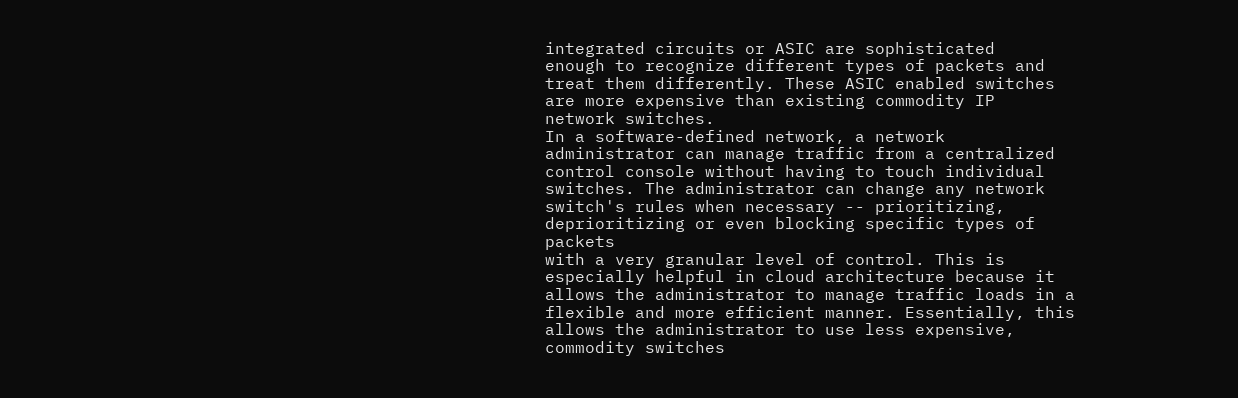integrated circuits or ASIC are sophisticated
enough to recognize different types of packets and
treat them differently. These ASIC enabled switches
are more expensive than existing commodity IP
network switches.
In a software-defined network, a network
administrator can manage traffic from a centralized
control console without having to touch individual
switches. The administrator can change any network
switch's rules when necessary -- prioritizing, deprioritizing or even blocking specific types of packets
with a very granular level of control. This is
especially helpful in cloud architecture because it
allows the administrator to manage traffic loads in a
flexible and more efficient manner. Essentially, this
allows the administrator to use less expensive,
commodity switches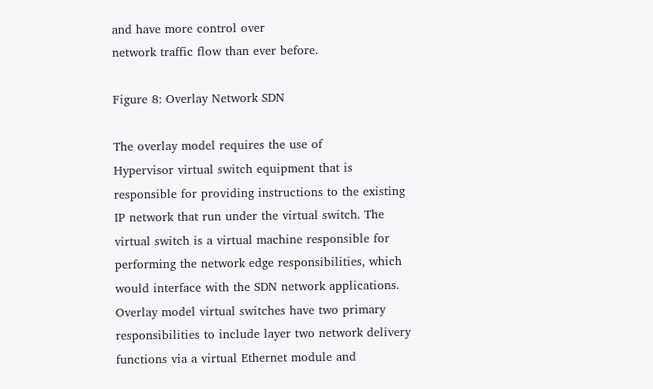and have more control over
network traffic flow than ever before.

Figure 8: Overlay Network SDN

The overlay model requires the use of
Hypervisor virtual switch equipment that is
responsible for providing instructions to the existing
IP network that run under the virtual switch. The
virtual switch is a virtual machine responsible for
performing the network edge responsibilities, which
would interface with the SDN network applications.
Overlay model virtual switches have two primary
responsibilities to include layer two network delivery
functions via a virtual Ethernet module and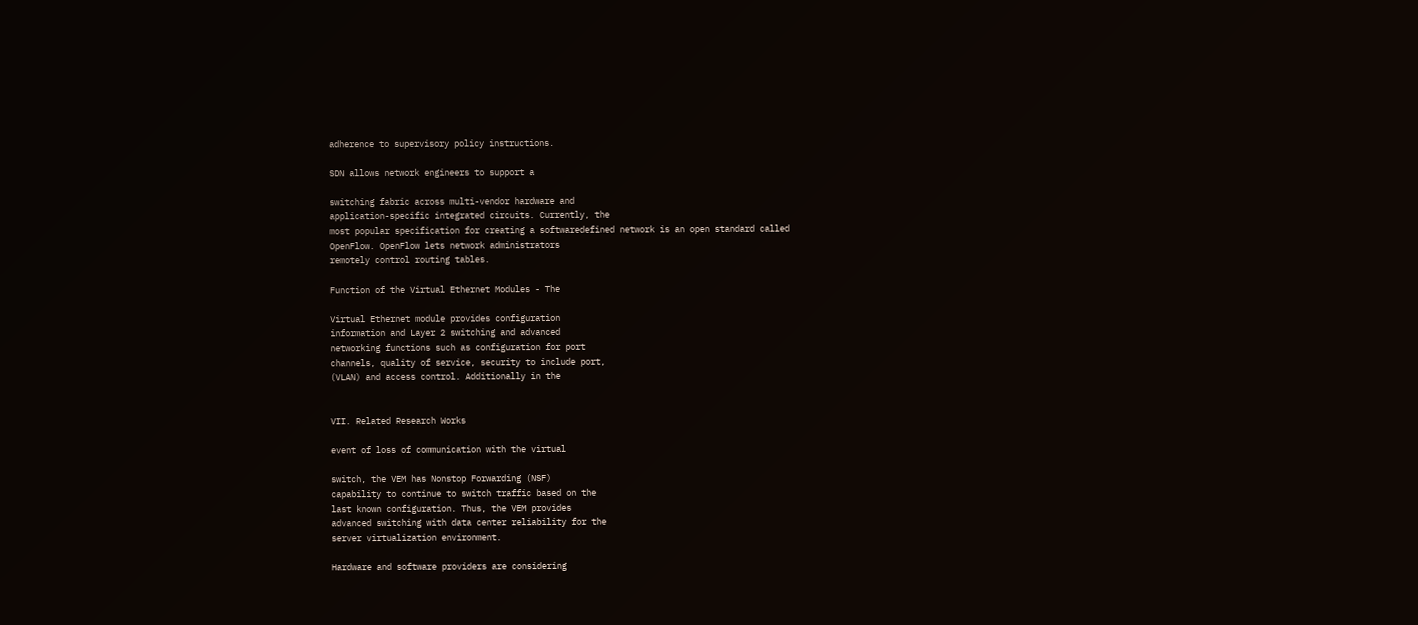adherence to supervisory policy instructions.

SDN allows network engineers to support a

switching fabric across multi-vendor hardware and
application-specific integrated circuits. Currently, the
most popular specification for creating a softwaredefined network is an open standard called
OpenFlow. OpenFlow lets network administrators
remotely control routing tables.

Function of the Virtual Ethernet Modules - The

Virtual Ethernet module provides configuration
information and Layer 2 switching and advanced
networking functions such as configuration for port
channels, quality of service, security to include port,
(VLAN) and access control. Additionally in the


VII. Related Research Works

event of loss of communication with the virtual

switch, the VEM has Nonstop Forwarding (NSF)
capability to continue to switch traffic based on the
last known configuration. Thus, the VEM provides
advanced switching with data center reliability for the
server virtualization environment.

Hardware and software providers are considering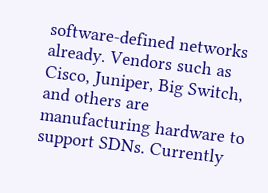software-defined networks already. Vendors such as
Cisco, Juniper, Big Switch, and others are
manufacturing hardware to support SDNs. Currently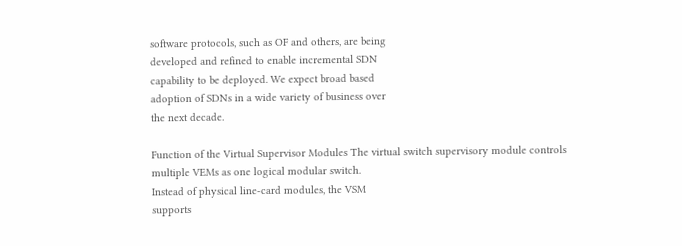software protocols, such as OF and others, are being
developed and refined to enable incremental SDN
capability to be deployed. We expect broad based
adoption of SDNs in a wide variety of business over
the next decade.

Function of the Virtual Supervisor Modules The virtual switch supervisory module controls
multiple VEMs as one logical modular switch.
Instead of physical line-card modules, the VSM
supports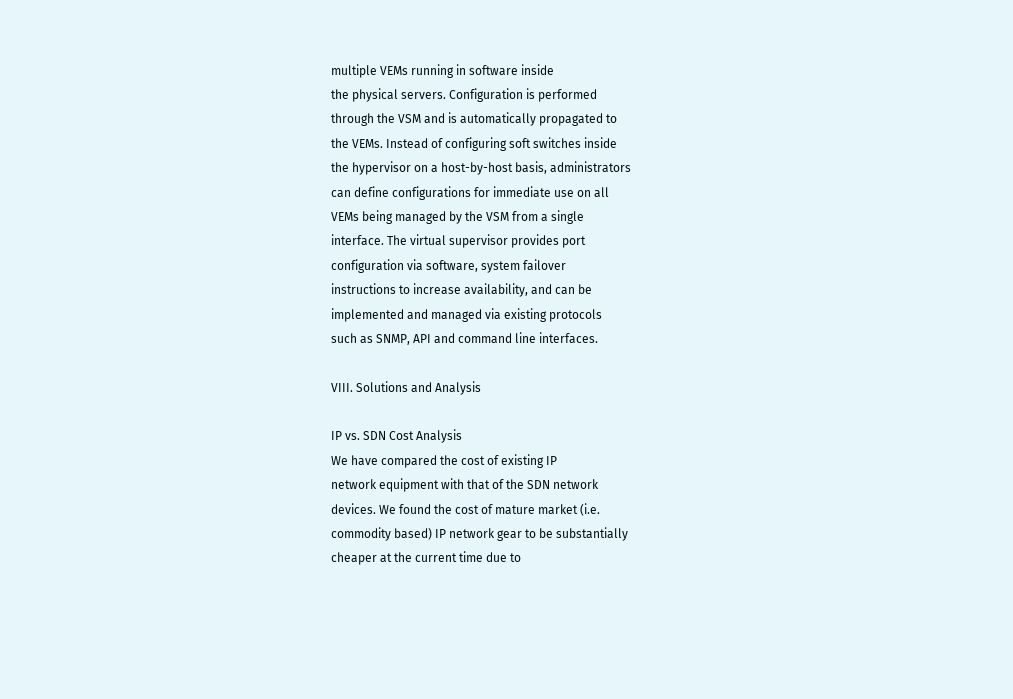multiple VEMs running in software inside
the physical servers. Configuration is performed
through the VSM and is automatically propagated to
the VEMs. Instead of configuring soft switches inside
the hypervisor on a host-by-host basis, administrators
can define configurations for immediate use on all
VEMs being managed by the VSM from a single
interface. The virtual supervisor provides port
configuration via software, system failover
instructions to increase availability, and can be
implemented and managed via existing protocols
such as SNMP, API and command line interfaces.

VIII. Solutions and Analysis

IP vs. SDN Cost Analysis
We have compared the cost of existing IP
network equipment with that of the SDN network
devices. We found the cost of mature market (i.e.
commodity based) IP network gear to be substantially
cheaper at the current time due to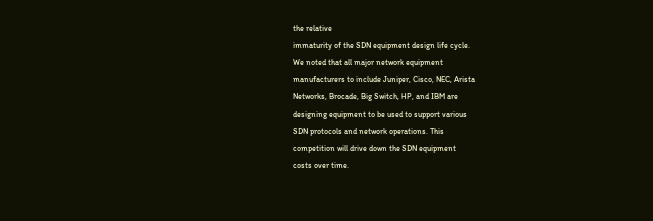the relative
immaturity of the SDN equipment design life cycle.
We noted that all major network equipment
manufacturers to include Juniper, Cisco, NEC, Arista
Networks, Brocade, Big Switch, HP, and IBM are
designing equipment to be used to support various
SDN protocols and network operations. This
competition will drive down the SDN equipment
costs over time.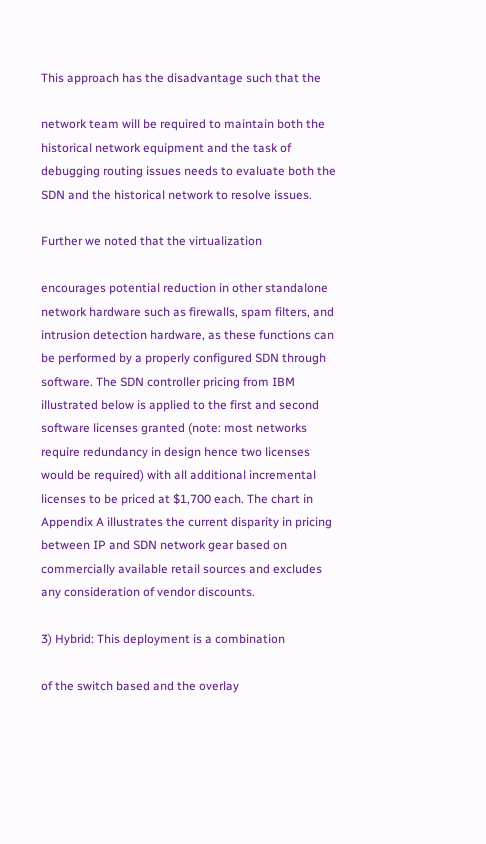This approach has the disadvantage such that the

network team will be required to maintain both the
historical network equipment and the task of
debugging routing issues needs to evaluate both the
SDN and the historical network to resolve issues.

Further we noted that the virtualization

encourages potential reduction in other standalone
network hardware such as firewalls, spam filters, and
intrusion detection hardware, as these functions can
be performed by a properly configured SDN through
software. The SDN controller pricing from IBM
illustrated below is applied to the first and second
software licenses granted (note: most networks
require redundancy in design hence two licenses
would be required) with all additional incremental
licenses to be priced at $1,700 each. The chart in
Appendix A illustrates the current disparity in pricing
between IP and SDN network gear based on
commercially available retail sources and excludes
any consideration of vendor discounts.

3) Hybrid: This deployment is a combination

of the switch based and the overlay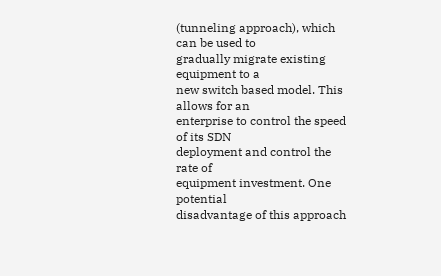(tunneling approach), which can be used to
gradually migrate existing equipment to a
new switch based model. This allows for an
enterprise to control the speed of its SDN
deployment and control the rate of
equipment investment. One potential
disadvantage of this approach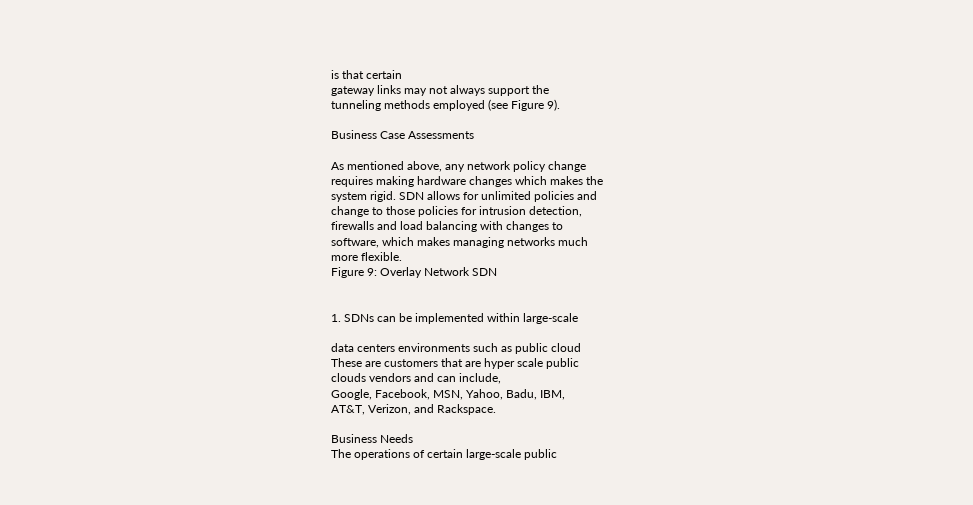is that certain
gateway links may not always support the
tunneling methods employed (see Figure 9).

Business Case Assessments

As mentioned above, any network policy change
requires making hardware changes which makes the
system rigid. SDN allows for unlimited policies and
change to those policies for intrusion detection,
firewalls and load balancing with changes to
software, which makes managing networks much
more flexible.
Figure 9: Overlay Network SDN


1. SDNs can be implemented within large-scale

data centers environments such as public cloud
These are customers that are hyper scale public
clouds vendors and can include,
Google, Facebook, MSN, Yahoo, Badu, IBM,
AT&T, Verizon, and Rackspace.

Business Needs
The operations of certain large-scale public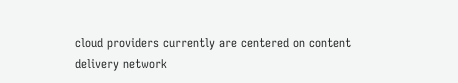cloud providers currently are centered on content
delivery network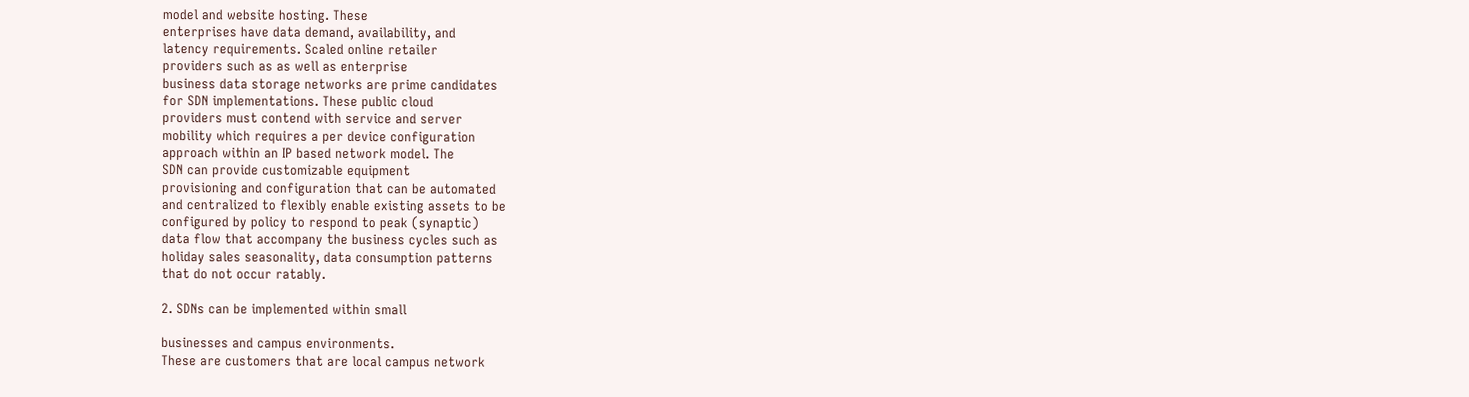model and website hosting. These
enterprises have data demand, availability, and
latency requirements. Scaled online retailer
providers such as as well as enterprise
business data storage networks are prime candidates
for SDN implementations. These public cloud
providers must contend with service and server
mobility which requires a per device configuration
approach within an IP based network model. The
SDN can provide customizable equipment
provisioning and configuration that can be automated
and centralized to flexibly enable existing assets to be
configured by policy to respond to peak (synaptic)
data flow that accompany the business cycles such as
holiday sales seasonality, data consumption patterns
that do not occur ratably.

2. SDNs can be implemented within small

businesses and campus environments.
These are customers that are local campus network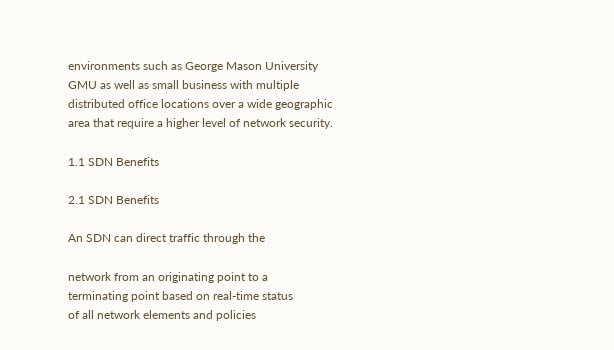environments such as George Mason University
GMU as well as small business with multiple
distributed office locations over a wide geographic
area that require a higher level of network security.

1.1 SDN Benefits

2.1 SDN Benefits

An SDN can direct traffic through the

network from an originating point to a
terminating point based on real-time status
of all network elements and policies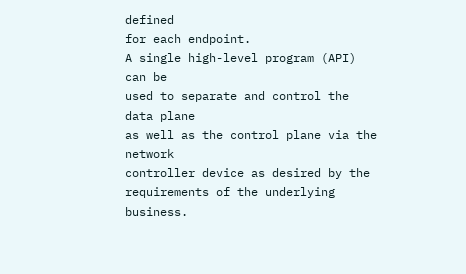defined
for each endpoint.
A single high-level program (API) can be
used to separate and control the data plane
as well as the control plane via the network
controller device as desired by the
requirements of the underlying business.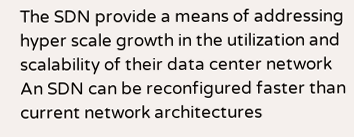The SDN provide a means of addressing
hyper scale growth in the utilization and
scalability of their data center network
An SDN can be reconfigured faster than
current network architectures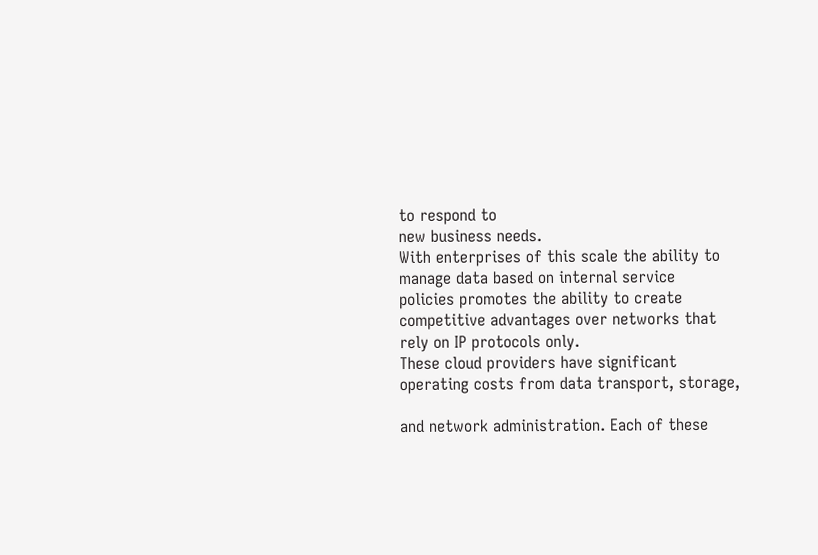to respond to
new business needs.
With enterprises of this scale the ability to
manage data based on internal service
policies promotes the ability to create
competitive advantages over networks that
rely on IP protocols only.
These cloud providers have significant
operating costs from data transport, storage,

and network administration. Each of these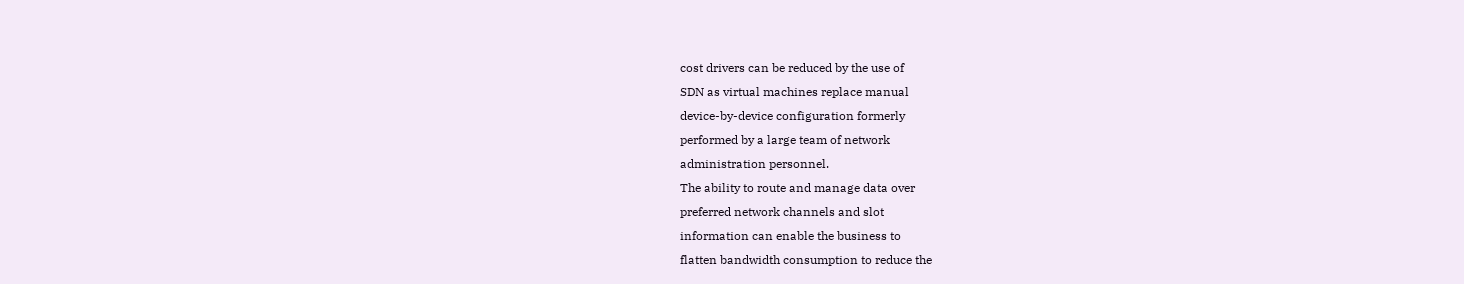cost drivers can be reduced by the use of
SDN as virtual machines replace manual
device-by-device configuration formerly
performed by a large team of network
administration personnel.
The ability to route and manage data over
preferred network channels and slot
information can enable the business to
flatten bandwidth consumption to reduce the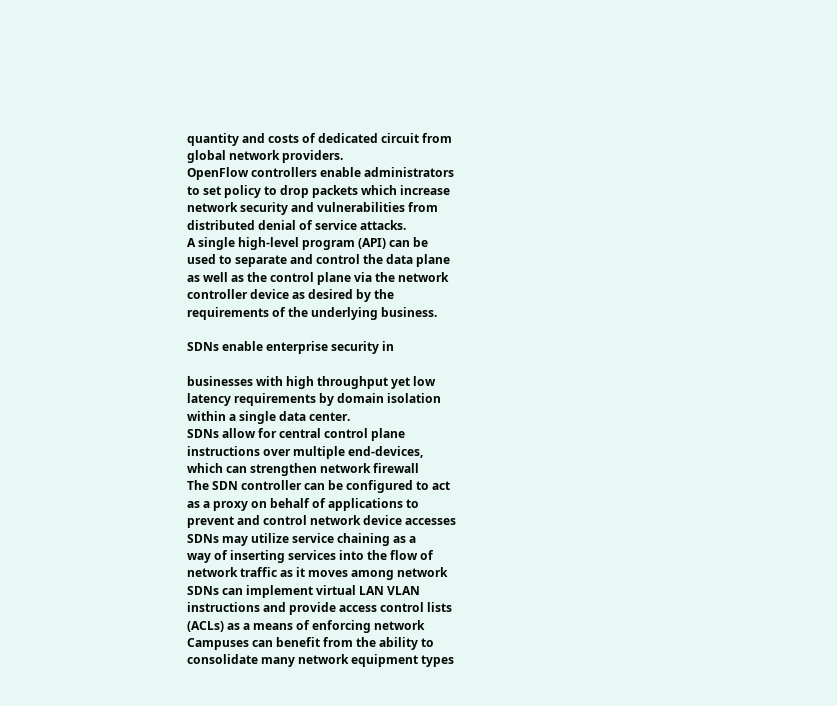quantity and costs of dedicated circuit from
global network providers.
OpenFlow controllers enable administrators
to set policy to drop packets which increase
network security and vulnerabilities from
distributed denial of service attacks.
A single high-level program (API) can be
used to separate and control the data plane
as well as the control plane via the network
controller device as desired by the
requirements of the underlying business.

SDNs enable enterprise security in

businesses with high throughput yet low
latency requirements by domain isolation
within a single data center.
SDNs allow for central control plane
instructions over multiple end-devices,
which can strengthen network firewall
The SDN controller can be configured to act
as a proxy on behalf of applications to
prevent and control network device accesses
SDNs may utilize service chaining as a
way of inserting services into the flow of
network traffic as it moves among network
SDNs can implement virtual LAN VLAN
instructions and provide access control lists
(ACLs) as a means of enforcing network
Campuses can benefit from the ability to
consolidate many network equipment types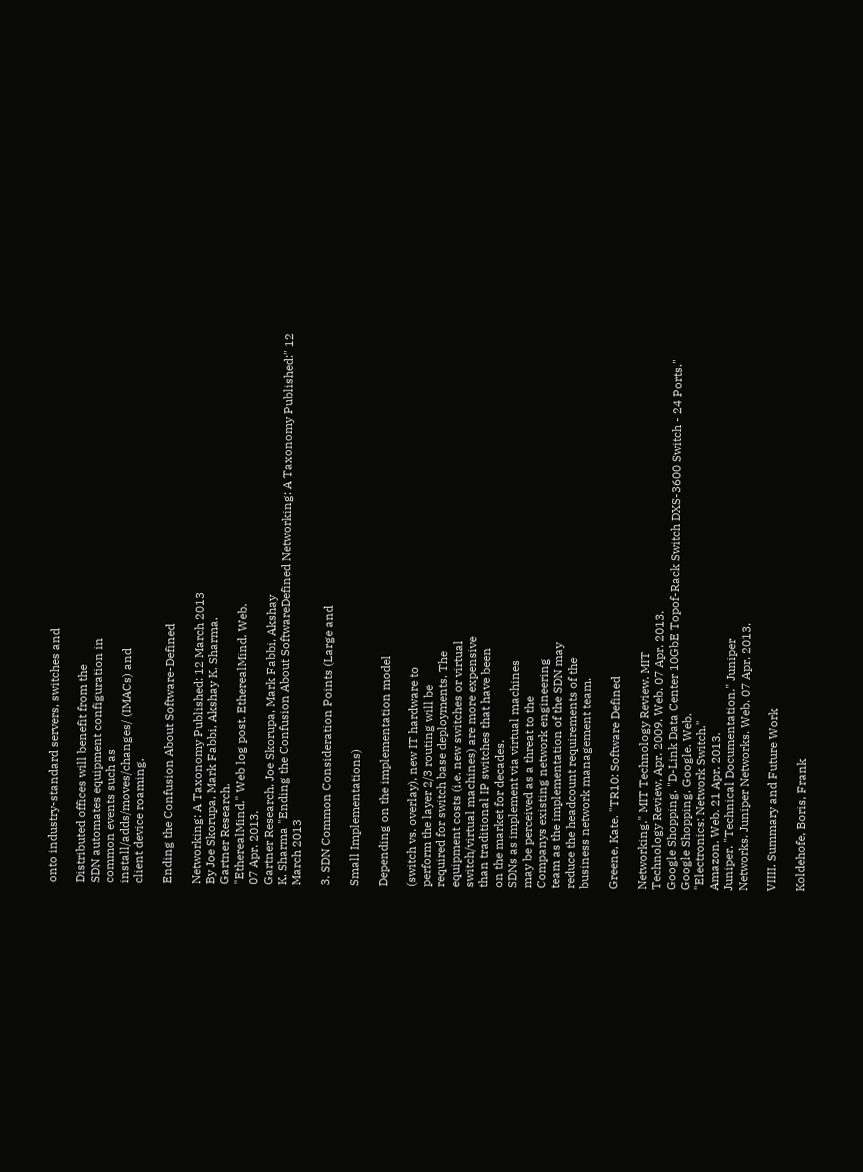onto industry-standard servers, switches and

Distributed offices will benefit from the
SDN automates equipment configuration in
common events such as
install/adds/moves/changes/ (IMACs) and
client device roaming.

Ending the Confusion About Software-Defined

Networking: A Taxonomy Published: 12 March 2013
By Joe Skorupa, Mark Fabbi, Akshay K. Sharma.
Gartner Research.
"EtherealMind." Web log post. EtherealMind. Web.
07 Apr. 2013.
Gartner Research. Joe Skorupa, Mark Fabbi, Akshay
K. Sharma "Ending the Confusion About SoftwareDefined Networking: A Taxonomy Published:" 12
March 2013

3. SDN Common Consideration Points (Large and

Small Implementations)

Depending on the implementation model

(switch vs. overlay), new IT hardware to
perform the layer 2/3 routing will be
required for switch base deployments. The
equipment costs (i.e. new switches or virtual
switch/virtual machines) are more expensive
than traditional IP switches that have been
on the market for decades.
SDNs as implement via virtual machines
may be perceived as a threat to the
Companys existing network engineering
team as the implementation of the SDN may
reduce the headcount requirements of the
business network management team.

Greene, Kate. "TR10: Software Defined

Networking." MIT Technology Review. MIT
Technology Review, Apr. 2009. Web. 07 Apr. 2013.
Google Shopping. "D-Link Data Center 10GbE Topof-Rack Switch DXS-3600 Switch - 24 Ports."
Google Shopping. Google. Web.
"Electronics: Network Switch."
Amazon. Web. 21 Apr. 2013.
Juniper. "Technical Documentation." Juniper
Networks. Juniper Networks. Web. 07 Apr. 2013.

VIIII. Summary and Future Work

Koldehofe, Boris, Frank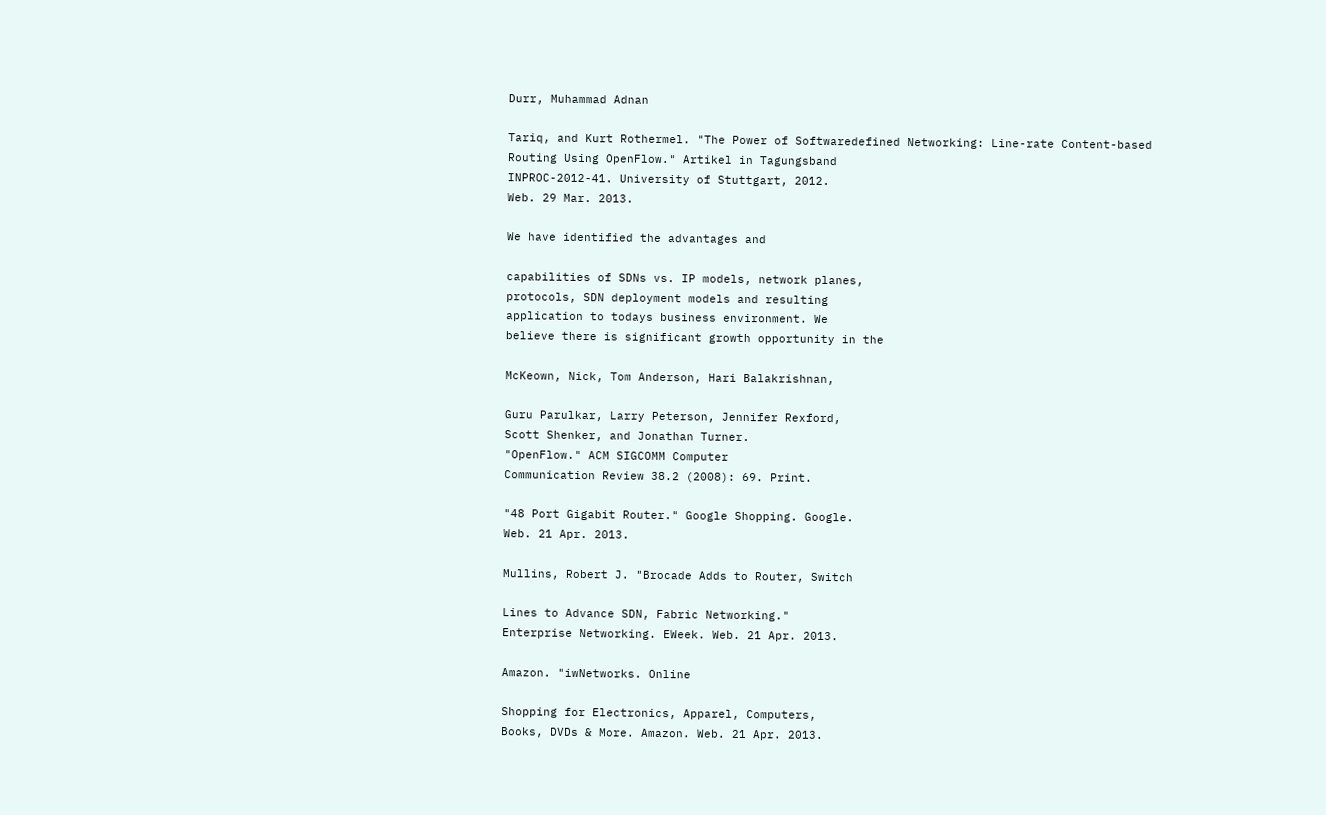Durr, Muhammad Adnan

Tariq, and Kurt Rothermel. "The Power of Softwaredefined Networking: Line-rate Content-based
Routing Using OpenFlow." Artikel in Tagungsband
INPROC-2012-41. University of Stuttgart, 2012.
Web. 29 Mar. 2013.

We have identified the advantages and

capabilities of SDNs vs. IP models, network planes,
protocols, SDN deployment models and resulting
application to todays business environment. We
believe there is significant growth opportunity in the

McKeown, Nick, Tom Anderson, Hari Balakrishnan,

Guru Parulkar, Larry Peterson, Jennifer Rexford,
Scott Shenker, and Jonathan Turner.
"OpenFlow." ACM SIGCOMM Computer
Communication Review 38.2 (2008): 69. Print.

"48 Port Gigabit Router." Google Shopping. Google.
Web. 21 Apr. 2013.

Mullins, Robert J. "Brocade Adds to Router, Switch

Lines to Advance SDN, Fabric Networking."
Enterprise Networking. EWeek. Web. 21 Apr. 2013.

Amazon. "iwNetworks. Online

Shopping for Electronics, Apparel, Computers,
Books, DVDs & More. Amazon. Web. 21 Apr. 2013.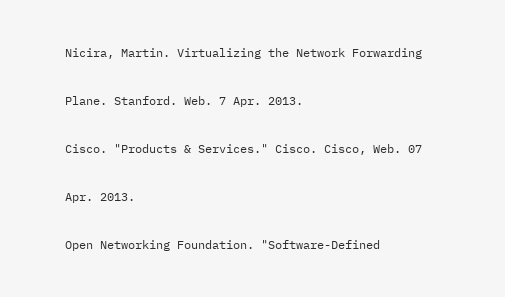Nicira, Martin. Virtualizing the Network Forwarding

Plane. Stanford. Web. 7 Apr. 2013.

Cisco. "Products & Services." Cisco. Cisco, Web. 07

Apr. 2013.

Open Networking Foundation. "Software-Defined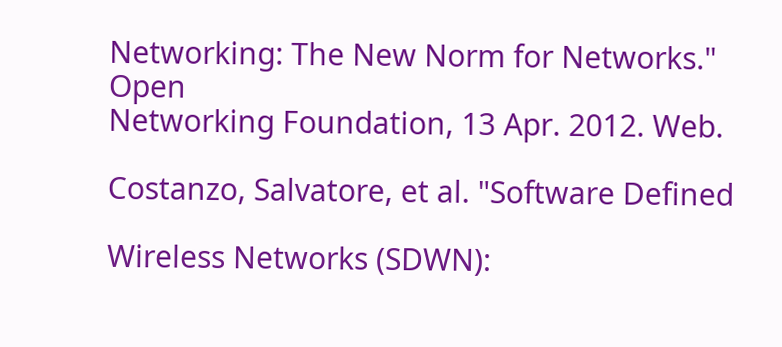Networking: The New Norm for Networks." Open
Networking Foundation, 13 Apr. 2012. Web.

Costanzo, Salvatore, et al. "Software Defined

Wireless Networks (SDWN):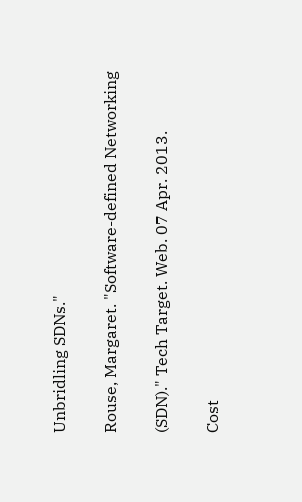Unbridling SDNs."

Rouse, Margaret. "Software-defined Networking

(SDN)." Tech Target. Web. 07 Apr. 2013.

Cost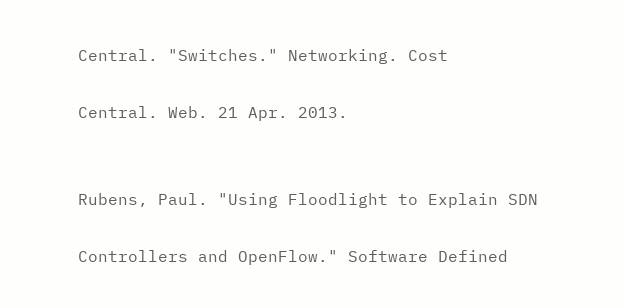Central. "Switches." Networking. Cost

Central. Web. 21 Apr. 2013.


Rubens, Paul. "Using Floodlight to Explain SDN

Controllers and OpenFlow." Software Defined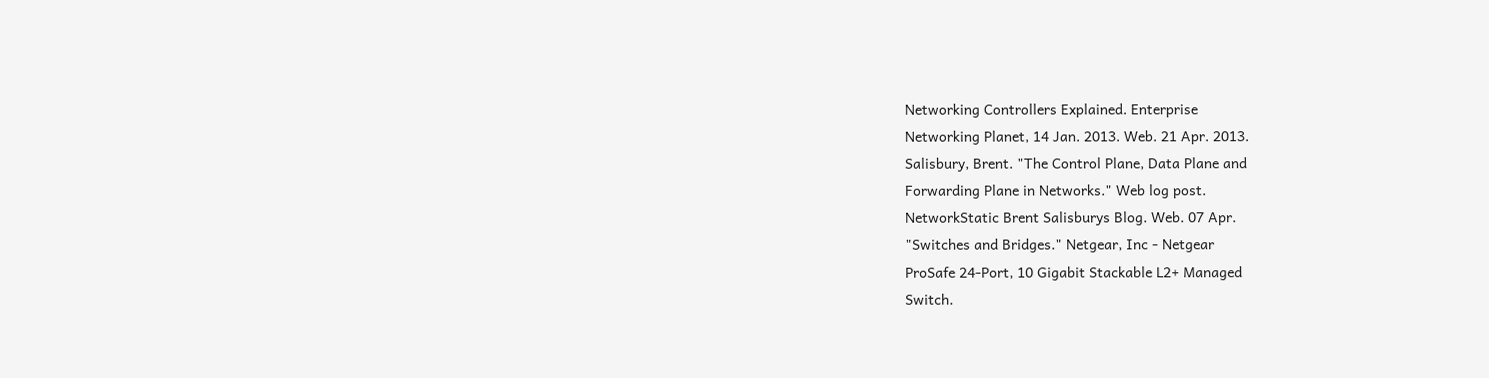Networking Controllers Explained. Enterprise
Networking Planet, 14 Jan. 2013. Web. 21 Apr. 2013.
Salisbury, Brent. "The Control Plane, Data Plane and
Forwarding Plane in Networks." Web log post.
NetworkStatic Brent Salisburys Blog. Web. 07 Apr.
"Switches and Bridges." Netgear, Inc - Netgear
ProSafe 24-Port, 10 Gigabit Stackable L2+ Managed
Switch.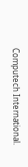Computech International.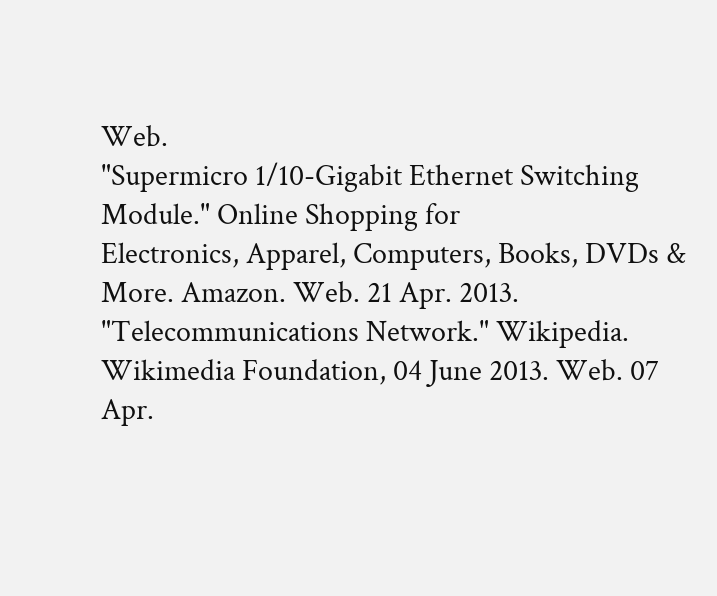Web.
"Supermicro 1/10-Gigabit Ethernet Switching
Module." Online Shopping for
Electronics, Apparel, Computers, Books, DVDs &
More. Amazon. Web. 21 Apr. 2013.
"Telecommunications Network." Wikipedia.
Wikimedia Foundation, 04 June 2013. Web. 07 Apr.